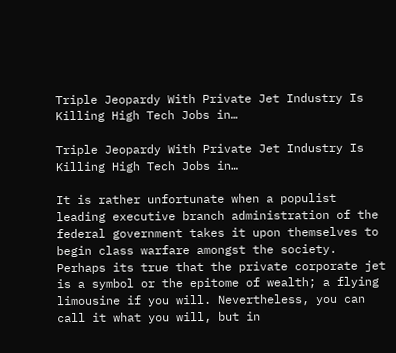Triple Jeopardy With Private Jet Industry Is Killing High Tech Jobs in…

Triple Jeopardy With Private Jet Industry Is Killing High Tech Jobs in…

It is rather unfortunate when a populist leading executive branch administration of the federal government takes it upon themselves to begin class warfare amongst the society. Perhaps its true that the private corporate jet is a symbol or the epitome of wealth; a flying limousine if you will. Nevertheless, you can call it what you will, but in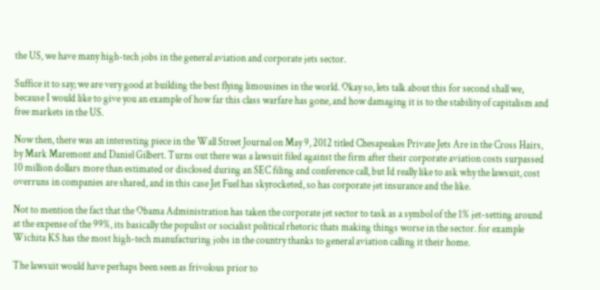the US, we have many high-tech jobs in the general aviation and corporate jets sector.

Suffice it to say; we are very good at building the best flying limousines in the world. Okay so, lets talk about this for second shall we, because I would like to give you an example of how far this class warfare has gone, and how damaging it is to the stability of capitalism and free markets in the US.

Now then, there was an interesting piece in the Wall Street Journal on May 9, 2012 titled Chesapeakes Private Jets Are in the Cross Hairs, by Mark Maremont and Daniel Gilbert. Turns out there was a lawsuit filed against the firm after their corporate aviation costs surpassed 10 million dollars more than estimated or disclosed during an SEC filing and conference call, but Id really like to ask why the lawsuit, cost overruns in companies are shared, and in this case Jet Fuel has skyrocketed, so has corporate jet insurance and the like.

Not to mention the fact that the Obama Administration has taken the corporate jet sector to task as a symbol of the 1% jet-setting around at the expense of the 99%, its basically the populist or socialist political rhetoric thats making things worse in the sector. for example Wichita KS has the most high-tech manufacturing jobs in the country thanks to general aviation calling it their home.

The lawsuit would have perhaps been seen as frivolous prior to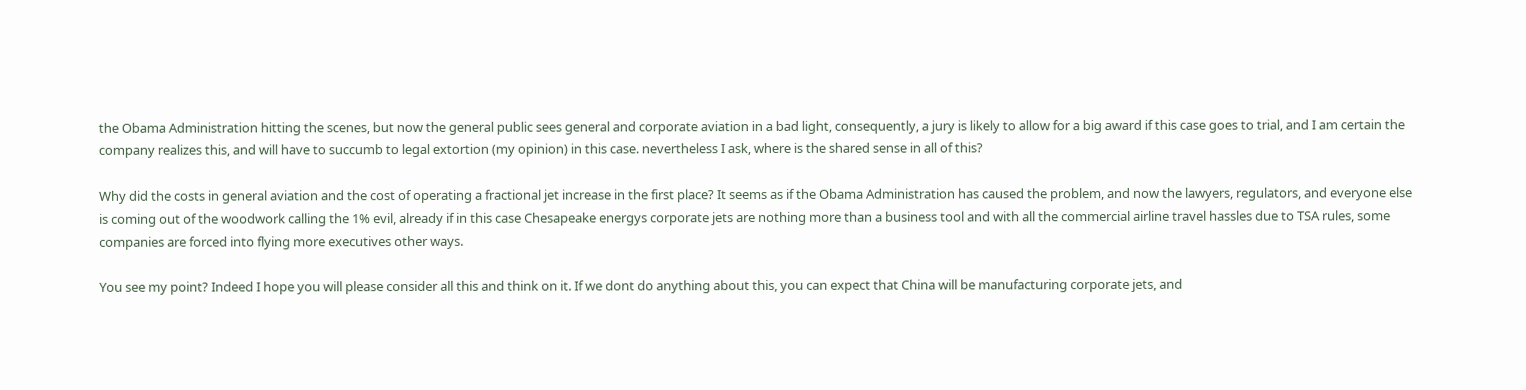the Obama Administration hitting the scenes, but now the general public sees general and corporate aviation in a bad light, consequently, a jury is likely to allow for a big award if this case goes to trial, and I am certain the company realizes this, and will have to succumb to legal extortion (my opinion) in this case. nevertheless I ask, where is the shared sense in all of this?

Why did the costs in general aviation and the cost of operating a fractional jet increase in the first place? It seems as if the Obama Administration has caused the problem, and now the lawyers, regulators, and everyone else is coming out of the woodwork calling the 1% evil, already if in this case Chesapeake energys corporate jets are nothing more than a business tool and with all the commercial airline travel hassles due to TSA rules, some companies are forced into flying more executives other ways.

You see my point? Indeed I hope you will please consider all this and think on it. If we dont do anything about this, you can expect that China will be manufacturing corporate jets, and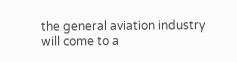the general aviation industry will come to a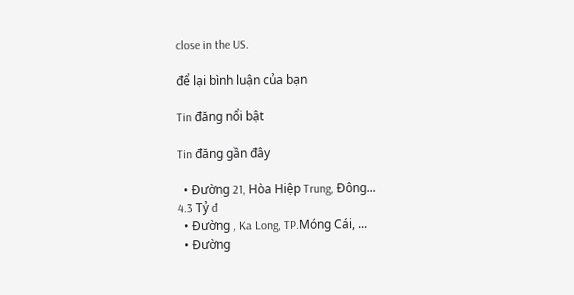close in the US.

để lại bình luận của bạn

Tin đăng nổi bật

Tin đăng gần đây

  • Đường 21, Hòa Hiệp Trung, Đông...
4.3 Tỷ đ
  • Đường , Ka Long, TP.Móng Cái, ...
  • Đường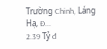Trường Chinh, Láng Hạ, Đ...
2.39 Tỷ đ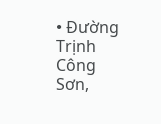• Đường Trịnh Công Sơn,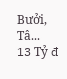Bưởi, Tâ...
13 Tỷ đ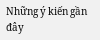Những ý kiến gần đây